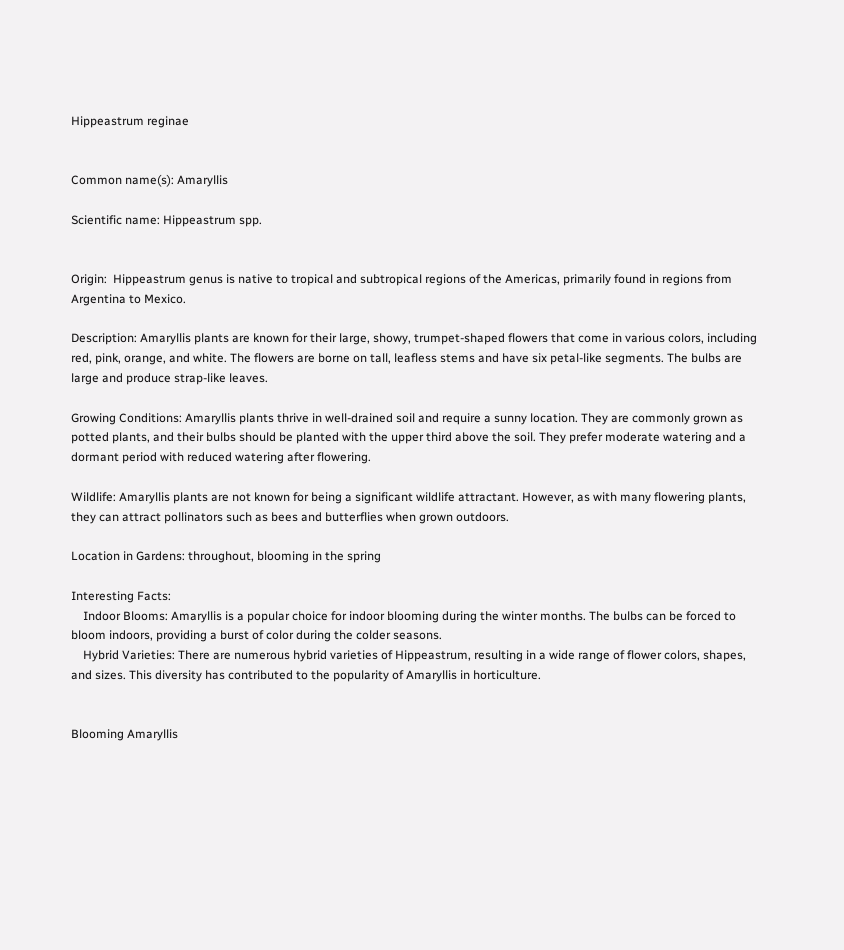Hippeastrum reginae


Common name(s): Amaryllis

Scientific name: Hippeastrum spp.


Origin:  Hippeastrum genus is native to tropical and subtropical regions of the Americas, primarily found in regions from Argentina to Mexico.

Description: Amaryllis plants are known for their large, showy, trumpet-shaped flowers that come in various colors, including red, pink, orange, and white. The flowers are borne on tall, leafless stems and have six petal-like segments. The bulbs are large and produce strap-like leaves.

Growing Conditions: Amaryllis plants thrive in well-drained soil and require a sunny location. They are commonly grown as potted plants, and their bulbs should be planted with the upper third above the soil. They prefer moderate watering and a dormant period with reduced watering after flowering.

Wildlife: Amaryllis plants are not known for being a significant wildlife attractant. However, as with many flowering plants, they can attract pollinators such as bees and butterflies when grown outdoors.

Location in Gardens: throughout, blooming in the spring

Interesting Facts:
    Indoor Blooms: Amaryllis is a popular choice for indoor blooming during the winter months. The bulbs can be forced to bloom indoors, providing a burst of color during the colder seasons.
    Hybrid Varieties: There are numerous hybrid varieties of Hippeastrum, resulting in a wide range of flower colors, shapes, and sizes. This diversity has contributed to the popularity of Amaryllis in horticulture.


Blooming Amaryllis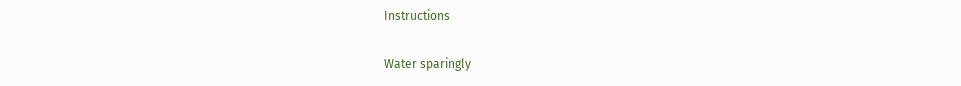Instructions

Water sparingly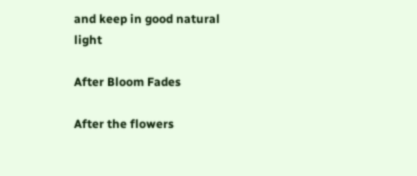and keep in good natural light

After Bloom Fades

After the flowers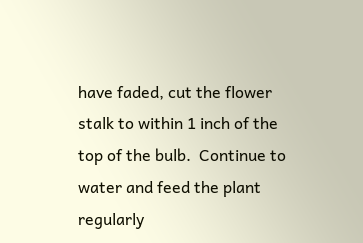have faded, cut the flower stalk to within 1 inch of the top of the bulb.  Continue to water and feed the plant regularly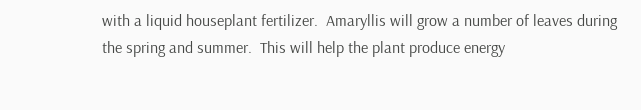with a liquid houseplant fertilizer.  Amaryllis will grow a number of leaves during the spring and summer.  This will help the plant produce energy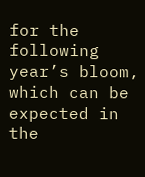for the following year’s bloom, which can be expected in the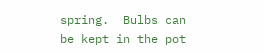spring.  Bulbs can be kept in the pot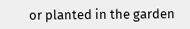or planted in the garden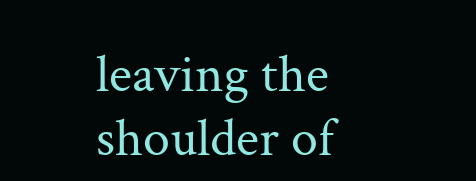leaving the shoulder of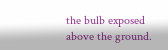the bulb exposed above the ground.